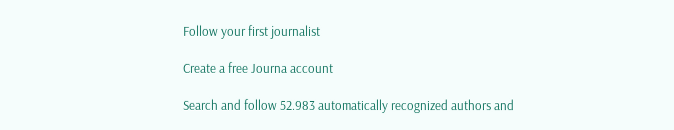Follow your first journalist

Create a free Journa account

Search and follow 52.983 automatically recognized authors and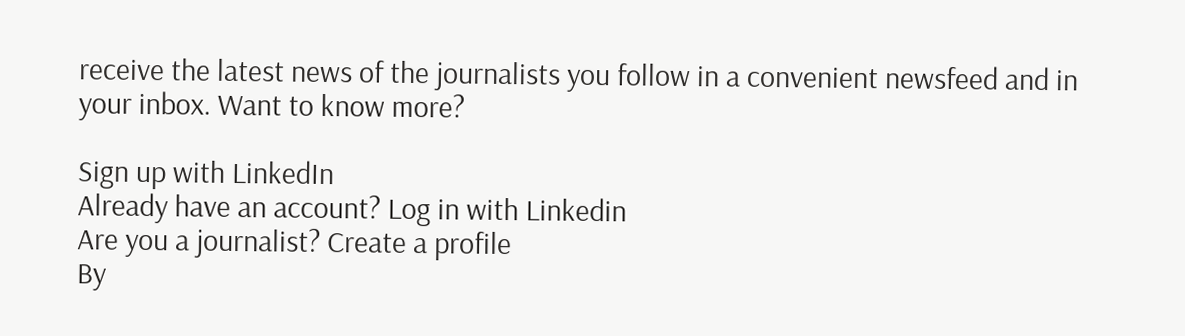receive the latest news of the journalists you follow in a convenient newsfeed and in your inbox. Want to know more?

Sign up with LinkedIn
Already have an account? Log in with Linkedin
Are you a journalist? Create a profile
By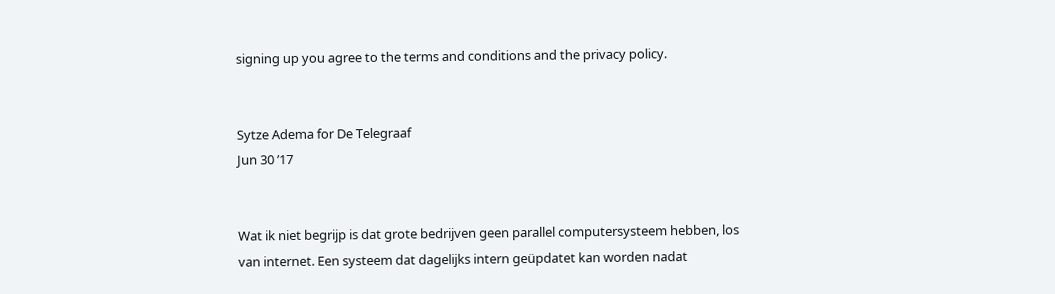signing up you agree to the terms and conditions and the privacy policy.


Sytze Adema for De Telegraaf
Jun 30 ’17


Wat ik niet begrijp is dat grote bedrijven geen parallel computersysteem hebben, los van internet. Een systeem dat dagelijks intern geüpdatet kan worden nadat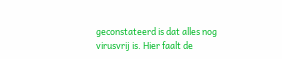geconstateerd is dat alles nog virusvrij is. Hier faalt de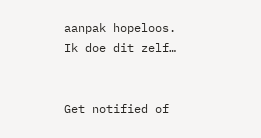aanpak hopeloos. Ik doe dit zelf…


Get notified of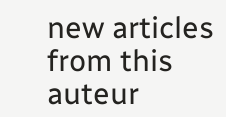new articles from this auteur